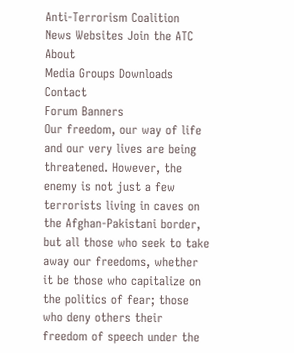Anti-Terrorism Coalition
News Websites Join the ATC About
Media Groups Downloads Contact
Forum Banners
Our freedom, our way of life and our very lives are being threatened. However, the enemy is not just a few terrorists living in caves on the Afghan-Pakistani border, but all those who seek to take away our freedoms, whether it be those who capitalize on the politics of fear; those who deny others their freedom of speech under the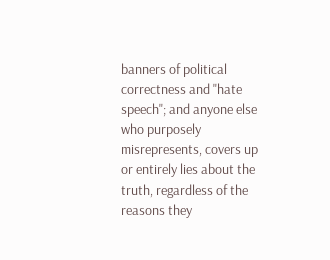banners of political correctness and "hate speech"; and anyone else who purposely misrepresents, covers up or entirely lies about the truth, regardless of the reasons they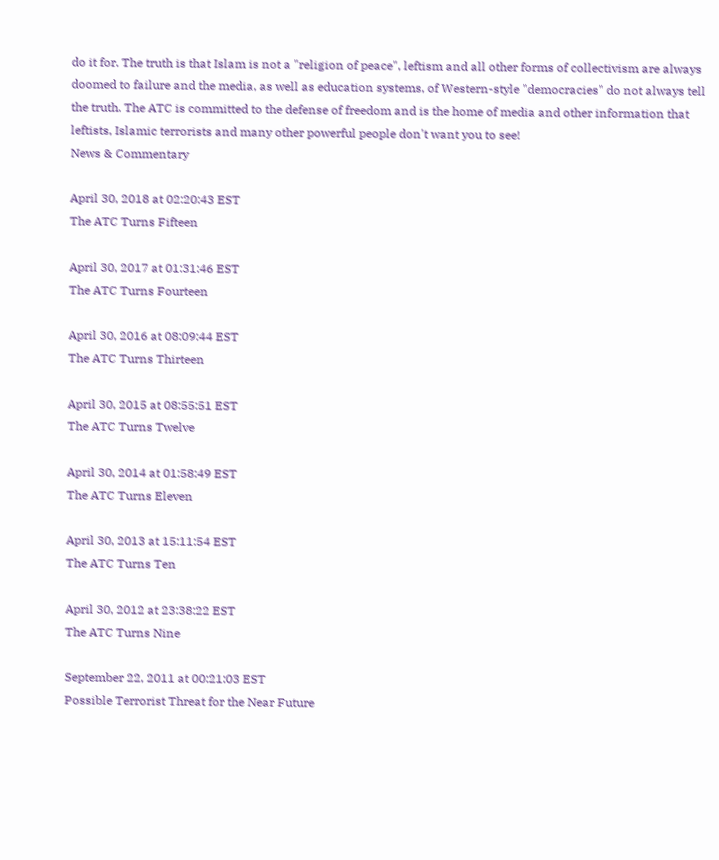do it for. The truth is that Islam is not a "religion of peace", leftism and all other forms of collectivism are always doomed to failure and the media, as well as education systems, of Western-style "democracies" do not always tell the truth. The ATC is committed to the defense of freedom and is the home of media and other information that leftists, Islamic terrorists and many other powerful people don't want you to see!
News & Commentary

April 30, 2018 at 02:20:43 EST
The ATC Turns Fifteen

April 30, 2017 at 01:31:46 EST
The ATC Turns Fourteen

April 30, 2016 at 08:09:44 EST
The ATC Turns Thirteen

April 30, 2015 at 08:55:51 EST
The ATC Turns Twelve

April 30, 2014 at 01:58:49 EST
The ATC Turns Eleven

April 30, 2013 at 15:11:54 EST
The ATC Turns Ten

April 30, 2012 at 23:38:22 EST
The ATC Turns Nine

September 22, 2011 at 00:21:03 EST
Possible Terrorist Threat for the Near Future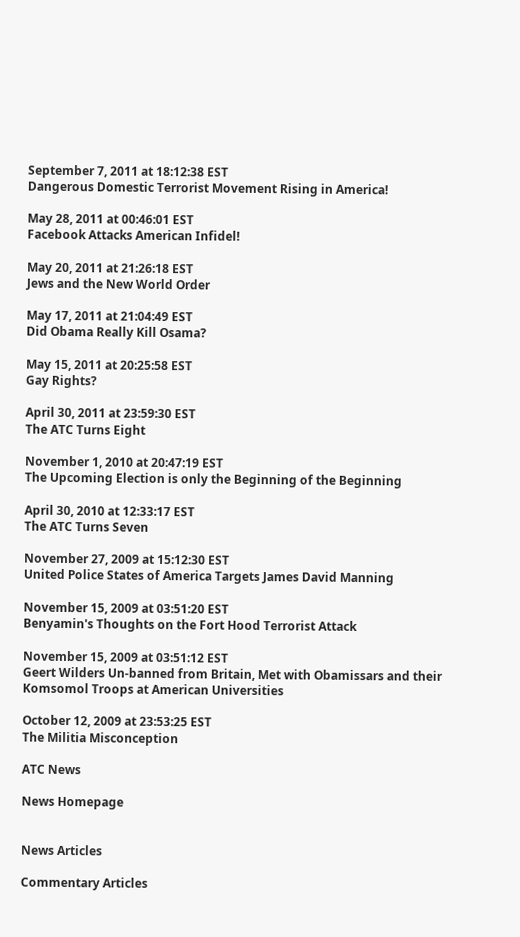September 7, 2011 at 18:12:38 EST
Dangerous Domestic Terrorist Movement Rising in America!

May 28, 2011 at 00:46:01 EST
Facebook Attacks American Infidel!

May 20, 2011 at 21:26:18 EST
Jews and the New World Order

May 17, 2011 at 21:04:49 EST
Did Obama Really Kill Osama?

May 15, 2011 at 20:25:58 EST
Gay Rights?

April 30, 2011 at 23:59:30 EST
The ATC Turns Eight

November 1, 2010 at 20:47:19 EST
The Upcoming Election is only the Beginning of the Beginning

April 30, 2010 at 12:33:17 EST
The ATC Turns Seven

November 27, 2009 at 15:12:30 EST
United Police States of America Targets James David Manning

November 15, 2009 at 03:51:20 EST
Benyamin's Thoughts on the Fort Hood Terrorist Attack

November 15, 2009 at 03:51:12 EST
Geert Wilders Un-banned from Britain, Met with Obamissars and their Komsomol Troops at American Universities

October 12, 2009 at 23:53:25 EST
The Militia Misconception

ATC News

News Homepage


News Articles

Commentary Articles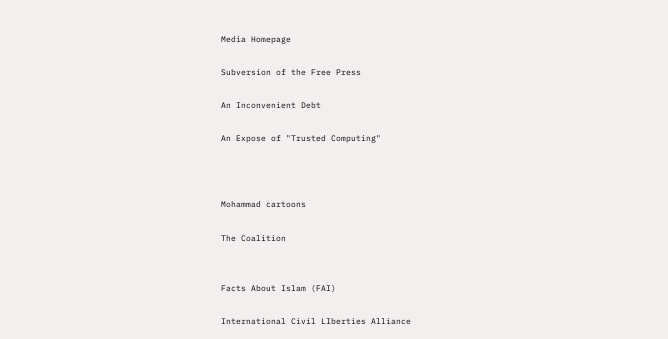Media Homepage

Subversion of the Free Press

An Inconvenient Debt

An Expose of "Trusted Computing"



Mohammad cartoons

The Coalition


Facts About Islam (FAI)

International Civil LIberties Alliance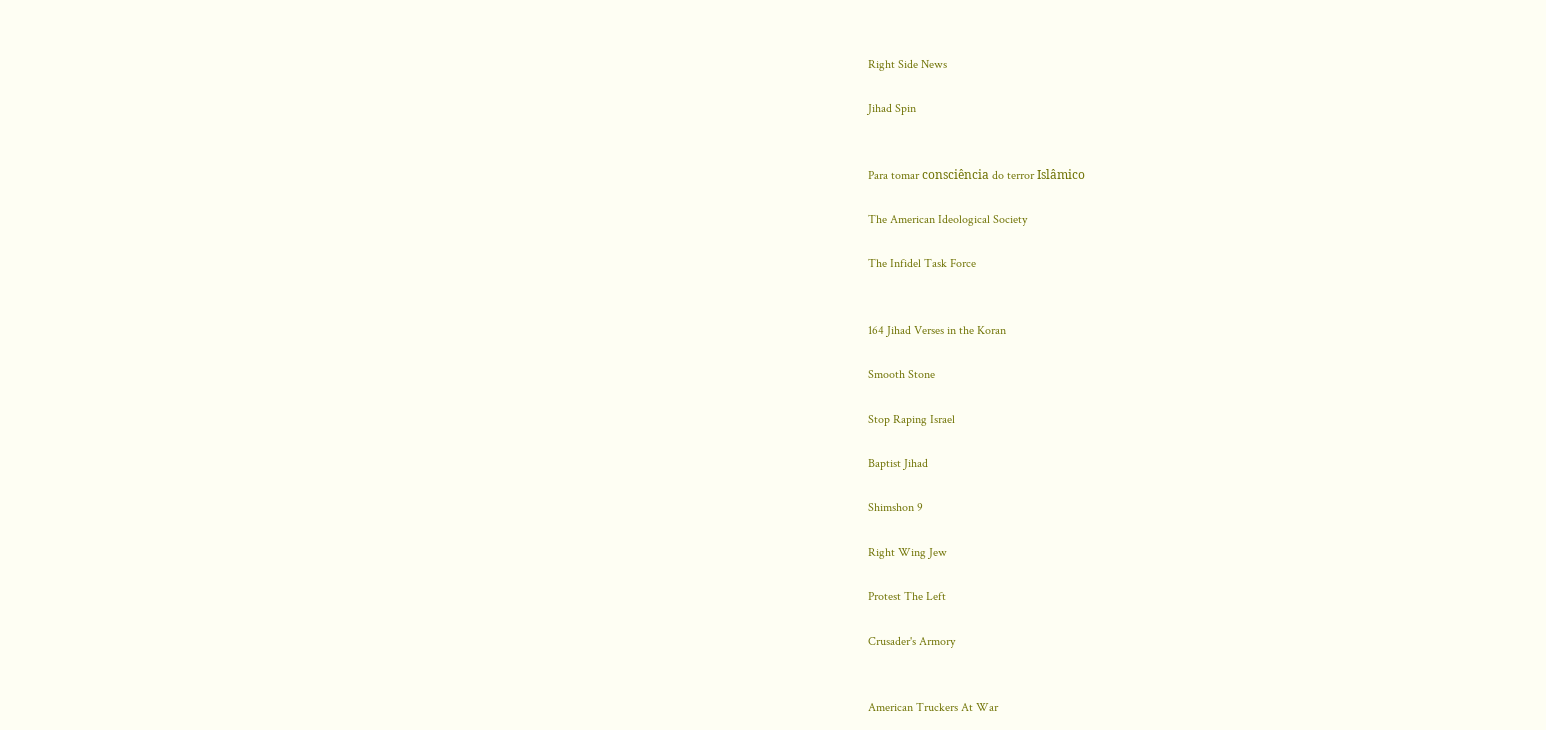Right Side News

Jihad Spin


Para tomar consciência do terror Islâmico

The American Ideological Society

The Infidel Task Force


164 Jihad Verses in the Koran

Smooth Stone

Stop Raping Israel

Baptist Jihad

Shimshon 9

Right Wing Jew

Protest The Left

Crusader's Armory


American Truckers At War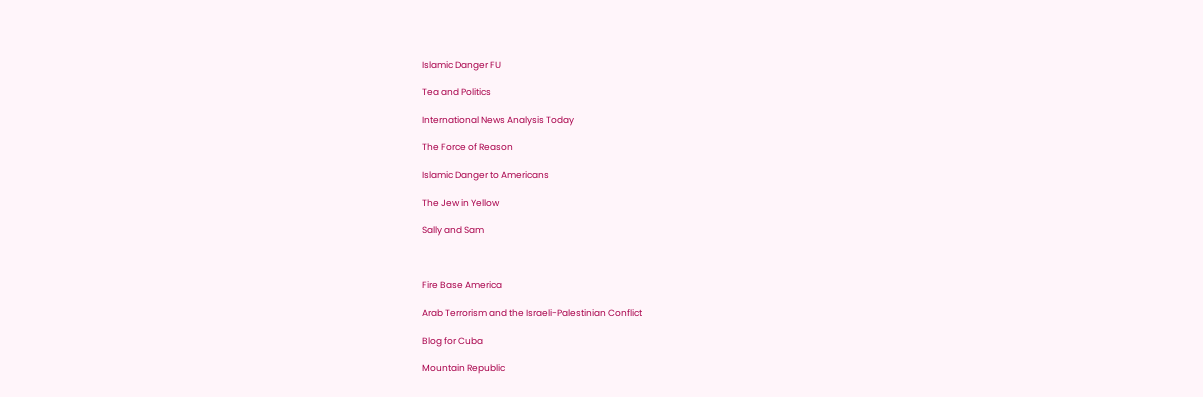Islamic Danger FU

Tea and Politics

International News Analysis Today

The Force of Reason

Islamic Danger to Americans

The Jew in Yellow

Sally and Sam



Fire Base America

Arab Terrorism and the Israeli-Palestinian Conflict

Blog for Cuba

Mountain Republic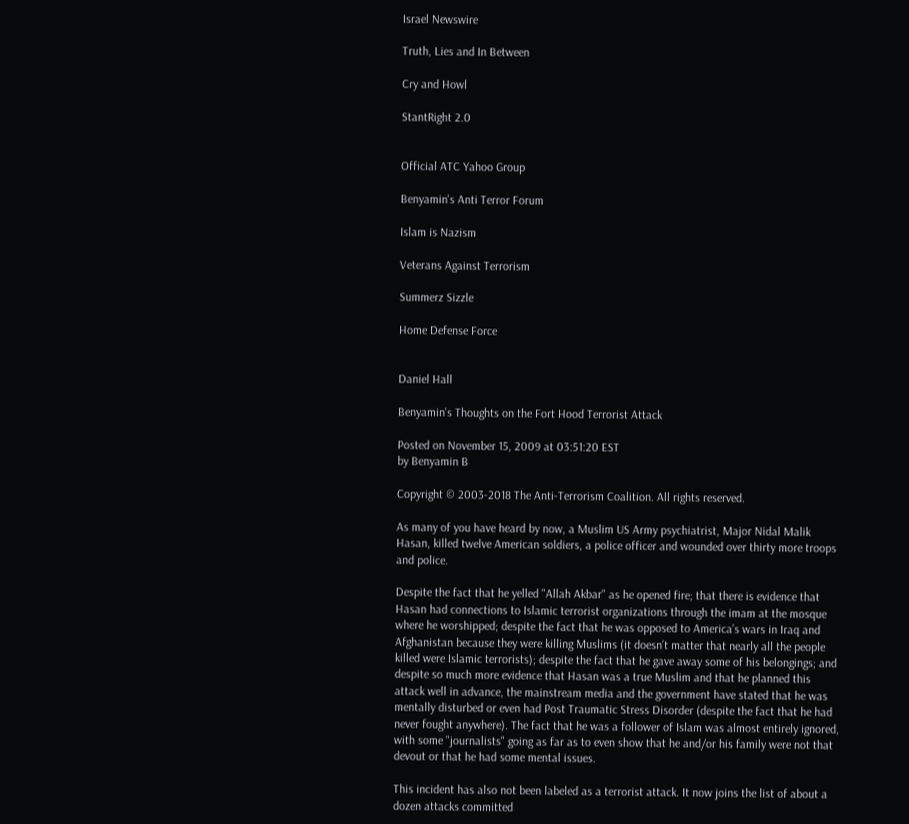Israel Newswire

Truth, Lies and In Between

Cry and Howl

StantRight 2.0


Official ATC Yahoo Group

Benyamin's Anti Terror Forum

Islam is Nazism

Veterans Against Terrorism

Summerz Sizzle

Home Defense Force


Daniel Hall

Benyamin's Thoughts on the Fort Hood Terrorist Attack

Posted on November 15, 2009 at 03:51:20 EST
by Benyamin B

Copyright © 2003-2018 The Anti-Terrorism Coalition. All rights reserved.

As many of you have heard by now, a Muslim US Army psychiatrist, Major Nidal Malik Hasan, killed twelve American soldiers, a police officer and wounded over thirty more troops and police.

Despite the fact that he yelled "Allah Akbar" as he opened fire; that there is evidence that Hasan had connections to Islamic terrorist organizations through the imam at the mosque where he worshipped; despite the fact that he was opposed to America’s wars in Iraq and Afghanistan because they were killing Muslims (it doesn’t matter that nearly all the people killed were Islamic terrorists); despite the fact that he gave away some of his belongings; and despite so much more evidence that Hasan was a true Muslim and that he planned this attack well in advance, the mainstream media and the government have stated that he was mentally disturbed or even had Post Traumatic Stress Disorder (despite the fact that he had never fought anywhere). The fact that he was a follower of Islam was almost entirely ignored, with some "journalists" going as far as to even show that he and/or his family were not that devout or that he had some mental issues.

This incident has also not been labeled as a terrorist attack. It now joins the list of about a dozen attacks committed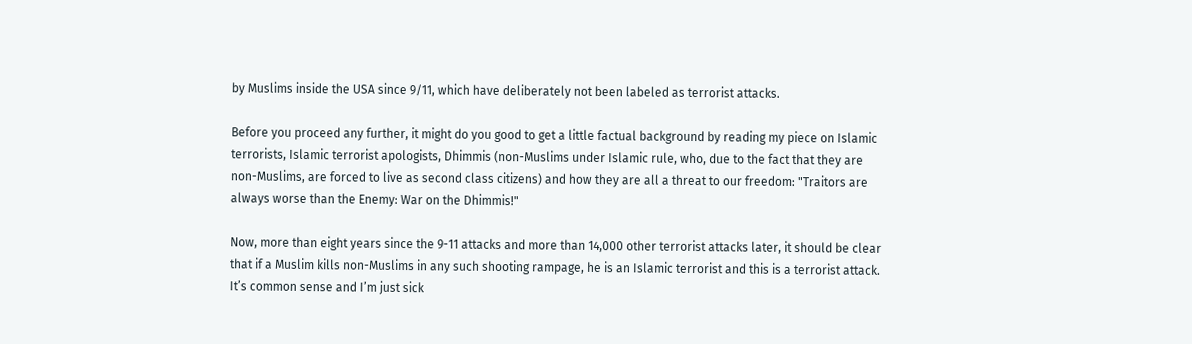by Muslims inside the USA since 9/11, which have deliberately not been labeled as terrorist attacks.

Before you proceed any further, it might do you good to get a little factual background by reading my piece on Islamic terrorists, Islamic terrorist apologists, Dhimmis (non-Muslims under Islamic rule, who, due to the fact that they are non-Muslims, are forced to live as second class citizens) and how they are all a threat to our freedom: "Traitors are always worse than the Enemy: War on the Dhimmis!"

Now, more than eight years since the 9-11 attacks and more than 14,000 other terrorist attacks later, it should be clear that if a Muslim kills non-Muslims in any such shooting rampage, he is an Islamic terrorist and this is a terrorist attack. It’s common sense and I’m just sick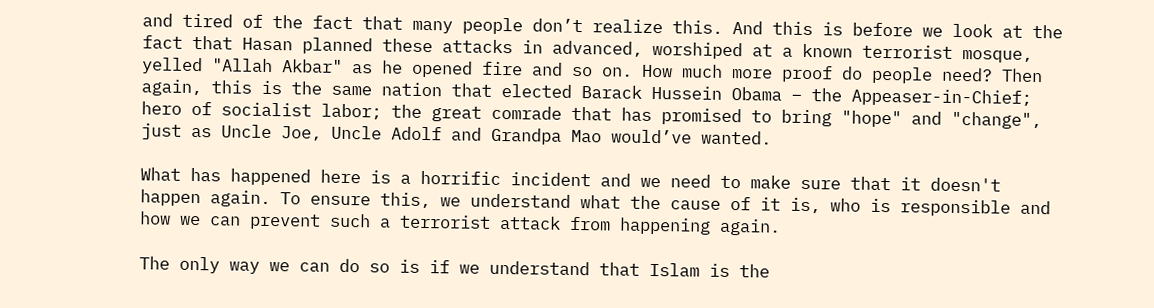and tired of the fact that many people don’t realize this. And this is before we look at the fact that Hasan planned these attacks in advanced, worshiped at a known terrorist mosque, yelled "Allah Akbar" as he opened fire and so on. How much more proof do people need? Then again, this is the same nation that elected Barack Hussein Obama – the Appeaser-in-Chief; hero of socialist labor; the great comrade that has promised to bring "hope" and "change", just as Uncle Joe, Uncle Adolf and Grandpa Mao would’ve wanted.

What has happened here is a horrific incident and we need to make sure that it doesn't happen again. To ensure this, we understand what the cause of it is, who is responsible and how we can prevent such a terrorist attack from happening again.

The only way we can do so is if we understand that Islam is the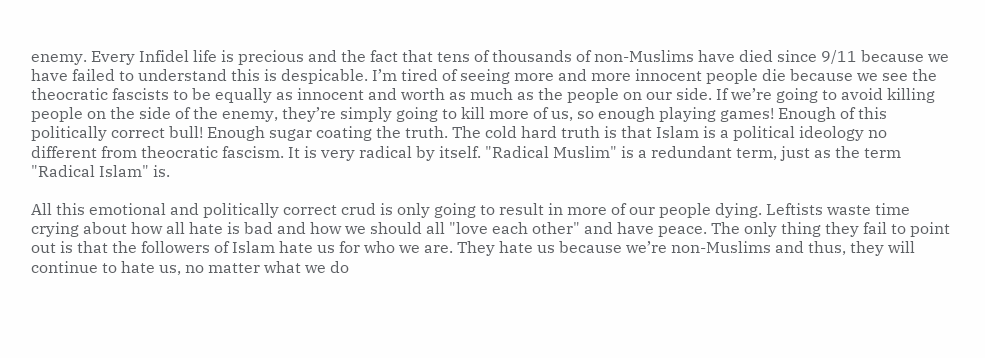enemy. Every Infidel life is precious and the fact that tens of thousands of non-Muslims have died since 9/11 because we have failed to understand this is despicable. I’m tired of seeing more and more innocent people die because we see the theocratic fascists to be equally as innocent and worth as much as the people on our side. If we’re going to avoid killing people on the side of the enemy, they’re simply going to kill more of us, so enough playing games! Enough of this politically correct bull! Enough sugar coating the truth. The cold hard truth is that Islam is a political ideology no different from theocratic fascism. It is very radical by itself. "Radical Muslim" is a redundant term, just as the term "Radical Islam" is.

All this emotional and politically correct crud is only going to result in more of our people dying. Leftists waste time crying about how all hate is bad and how we should all "love each other" and have peace. The only thing they fail to point out is that the followers of Islam hate us for who we are. They hate us because we’re non-Muslims and thus, they will continue to hate us, no matter what we do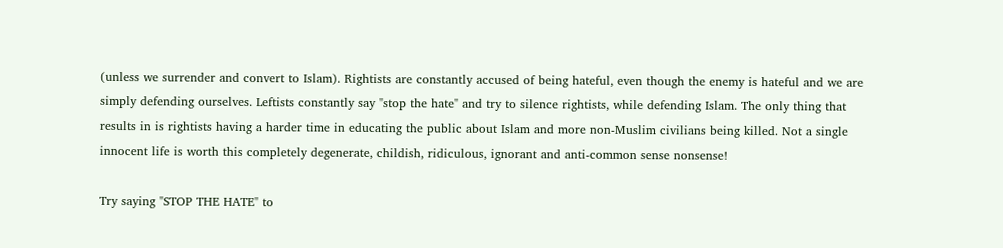(unless we surrender and convert to Islam). Rightists are constantly accused of being hateful, even though the enemy is hateful and we are simply defending ourselves. Leftists constantly say "stop the hate" and try to silence rightists, while defending Islam. The only thing that results in is rightists having a harder time in educating the public about Islam and more non-Muslim civilians being killed. Not a single innocent life is worth this completely degenerate, childish, ridiculous, ignorant and anti-common sense nonsense!

Try saying "STOP THE HATE" to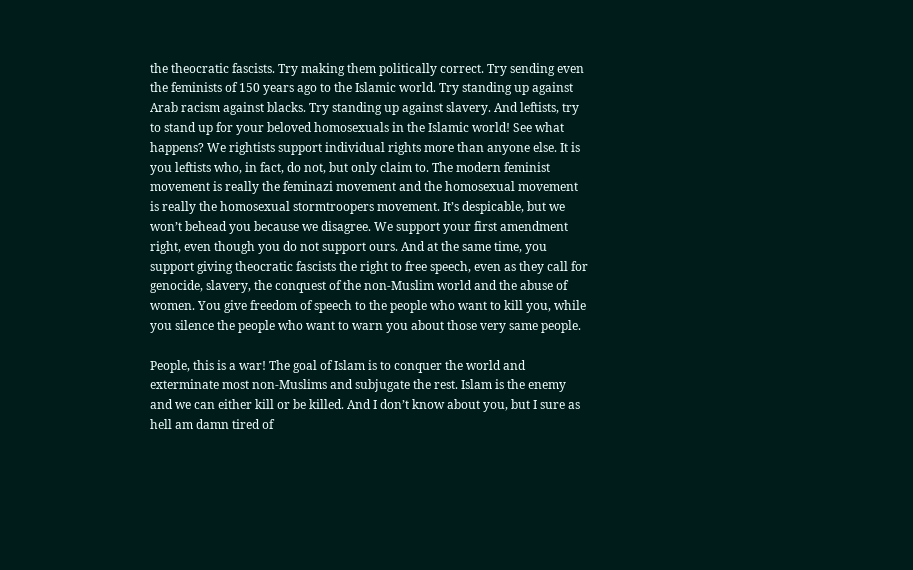the theocratic fascists. Try making them politically correct. Try sending even the feminists of 150 years ago to the Islamic world. Try standing up against Arab racism against blacks. Try standing up against slavery. And leftists, try to stand up for your beloved homosexuals in the Islamic world! See what happens? We rightists support individual rights more than anyone else. It is you leftists who, in fact, do not, but only claim to. The modern feminist movement is really the feminazi movement and the homosexual movement is really the homosexual stormtroopers movement. It’s despicable, but we won’t behead you because we disagree. We support your first amendment right, even though you do not support ours. And at the same time, you support giving theocratic fascists the right to free speech, even as they call for genocide, slavery, the conquest of the non-Muslim world and the abuse of women. You give freedom of speech to the people who want to kill you, while you silence the people who want to warn you about those very same people.

People, this is a war! The goal of Islam is to conquer the world and exterminate most non-Muslims and subjugate the rest. Islam is the enemy and we can either kill or be killed. And I don’t know about you, but I sure as hell am damn tired of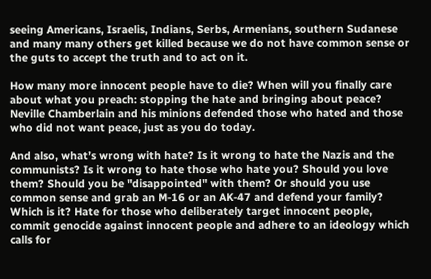seeing Americans, Israelis, Indians, Serbs, Armenians, southern Sudanese and many many others get killed because we do not have common sense or the guts to accept the truth and to act on it.

How many more innocent people have to die? When will you finally care about what you preach: stopping the hate and bringing about peace? Neville Chamberlain and his minions defended those who hated and those who did not want peace, just as you do today.

And also, what’s wrong with hate? Is it wrong to hate the Nazis and the communists? Is it wrong to hate those who hate you? Should you love them? Should you be "disappointed" with them? Or should you use common sense and grab an M-16 or an AK-47 and defend your family? Which is it? Hate for those who deliberately target innocent people, commit genocide against innocent people and adhere to an ideology which calls for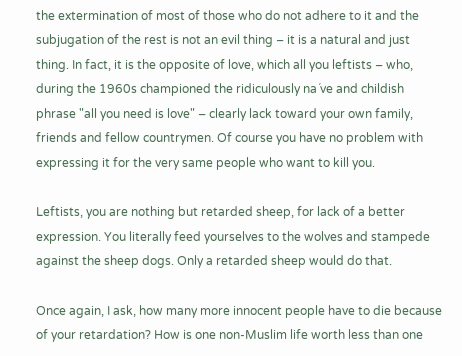the extermination of most of those who do not adhere to it and the subjugation of the rest is not an evil thing – it is a natural and just thing. In fact, it is the opposite of love, which all you leftists – who, during the 1960s championed the ridiculously na´ve and childish phrase "all you need is love" – clearly lack toward your own family, friends and fellow countrymen. Of course you have no problem with expressing it for the very same people who want to kill you.

Leftists, you are nothing but retarded sheep, for lack of a better expression. You literally feed yourselves to the wolves and stampede against the sheep dogs. Only a retarded sheep would do that.

Once again, I ask, how many more innocent people have to die because of your retardation? How is one non-Muslim life worth less than one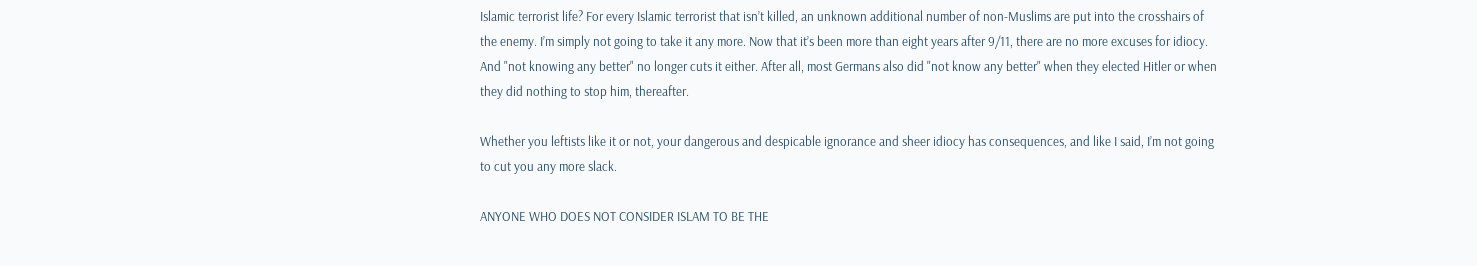Islamic terrorist life? For every Islamic terrorist that isn’t killed, an unknown additional number of non-Muslims are put into the crosshairs of the enemy. I’m simply not going to take it any more. Now that it’s been more than eight years after 9/11, there are no more excuses for idiocy. And "not knowing any better" no longer cuts it either. After all, most Germans also did "not know any better" when they elected Hitler or when they did nothing to stop him, thereafter.

Whether you leftists like it or not, your dangerous and despicable ignorance and sheer idiocy has consequences, and like I said, I’m not going to cut you any more slack.

ANYONE WHO DOES NOT CONSIDER ISLAM TO BE THE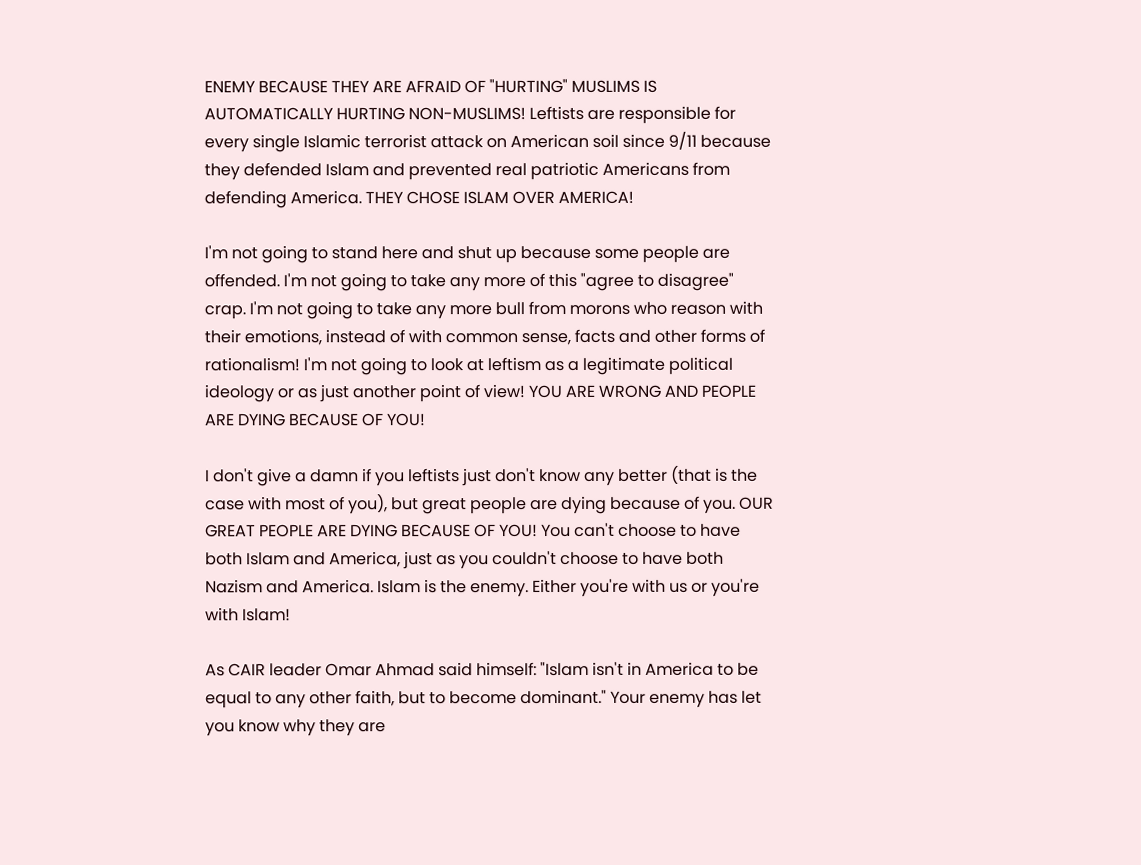ENEMY BECAUSE THEY ARE AFRAID OF "HURTING" MUSLIMS IS AUTOMATICALLY HURTING NON-MUSLIMS! Leftists are responsible for every single Islamic terrorist attack on American soil since 9/11 because they defended Islam and prevented real patriotic Americans from defending America. THEY CHOSE ISLAM OVER AMERICA!

I'm not going to stand here and shut up because some people are offended. I'm not going to take any more of this "agree to disagree" crap. I'm not going to take any more bull from morons who reason with their emotions, instead of with common sense, facts and other forms of rationalism! I'm not going to look at leftism as a legitimate political ideology or as just another point of view! YOU ARE WRONG AND PEOPLE ARE DYING BECAUSE OF YOU!

I don't give a damn if you leftists just don't know any better (that is the case with most of you), but great people are dying because of you. OUR GREAT PEOPLE ARE DYING BECAUSE OF YOU! You can't choose to have both Islam and America, just as you couldn't choose to have both Nazism and America. Islam is the enemy. Either you're with us or you're with Islam!

As CAIR leader Omar Ahmad said himself: "Islam isn't in America to be equal to any other faith, but to become dominant." Your enemy has let you know why they are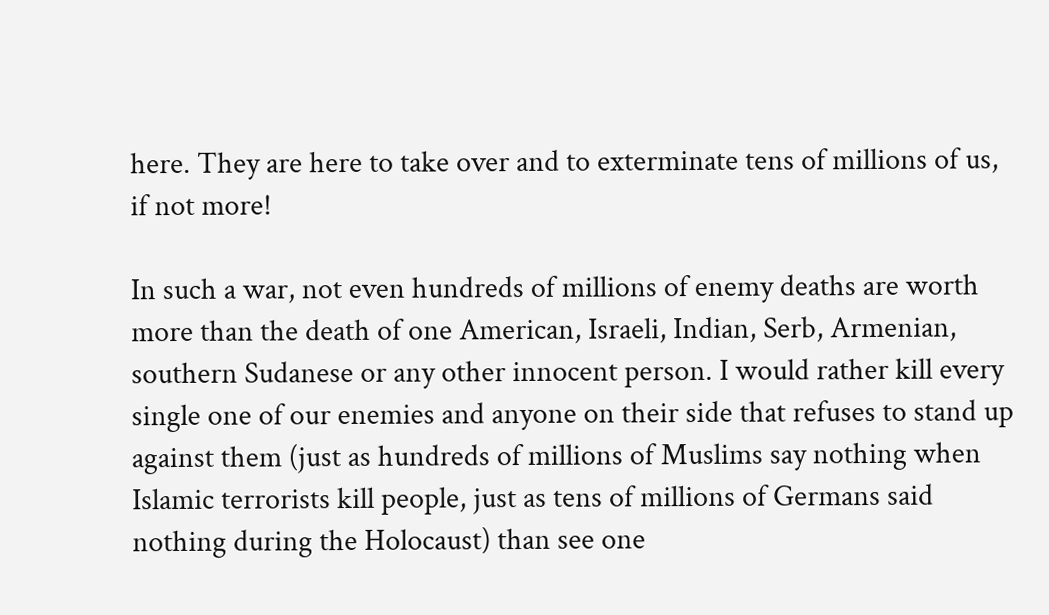here. They are here to take over and to exterminate tens of millions of us, if not more!

In such a war, not even hundreds of millions of enemy deaths are worth more than the death of one American, Israeli, Indian, Serb, Armenian, southern Sudanese or any other innocent person. I would rather kill every single one of our enemies and anyone on their side that refuses to stand up against them (just as hundreds of millions of Muslims say nothing when Islamic terrorists kill people, just as tens of millions of Germans said nothing during the Holocaust) than see one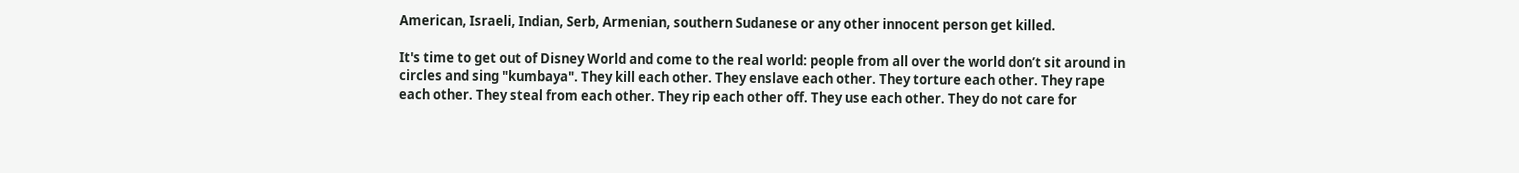American, Israeli, Indian, Serb, Armenian, southern Sudanese or any other innocent person get killed.

It's time to get out of Disney World and come to the real world: people from all over the world don’t sit around in circles and sing "kumbaya". They kill each other. They enslave each other. They torture each other. They rape each other. They steal from each other. They rip each other off. They use each other. They do not care for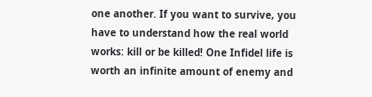one another. If you want to survive, you have to understand how the real world works: kill or be killed! One Infidel life is worth an infinite amount of enemy and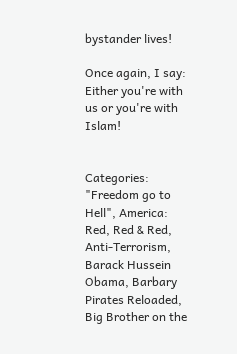bystander lives!

Once again, I say: Either you're with us or you're with Islam!


Categories: "Freedom go to Hell", America: Red, Red & Red, Anti-Terrorism, Barack Hussein Obama, Barbary Pirates Reloaded, Big Brother on the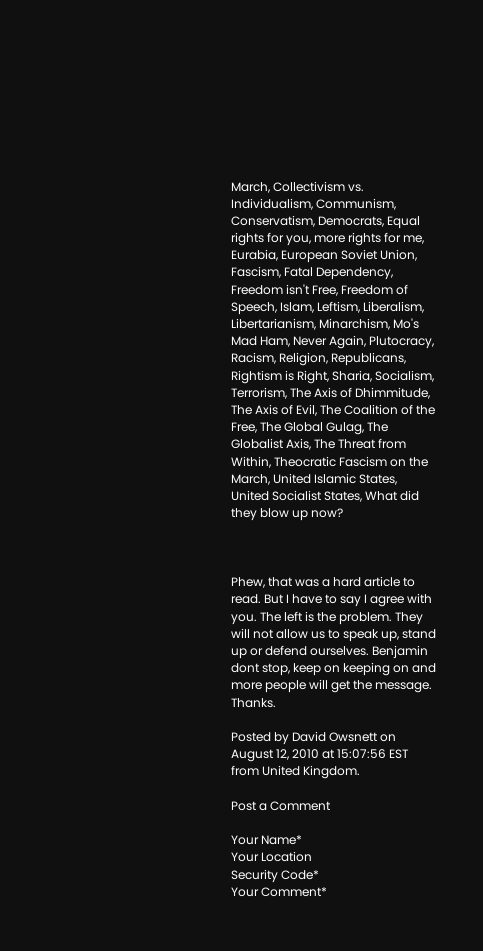March, Collectivism vs. Individualism, Communism, Conservatism, Democrats, Equal rights for you, more rights for me, Eurabia, European Soviet Union, Fascism, Fatal Dependency, Freedom isn't Free, Freedom of Speech, Islam, Leftism, Liberalism, Libertarianism, Minarchism, Mo's Mad Ham, Never Again, Plutocracy, Racism, Religion, Republicans, Rightism is Right, Sharia, Socialism, Terrorism, The Axis of Dhimmitude, The Axis of Evil, The Coalition of the Free, The Global Gulag, The Globalist Axis, The Threat from Within, Theocratic Fascism on the March, United Islamic States, United Socialist States, What did they blow up now?



Phew, that was a hard article to read. But I have to say I agree with you. The left is the problem. They will not allow us to speak up, stand up or defend ourselves. Benjamin dont stop, keep on keeping on and more people will get the message. Thanks.

Posted by David Owsnett on August 12, 2010 at 15:07:56 EST from United Kingdom.

Post a Comment

Your Name*
Your Location
Security Code*
Your Comment*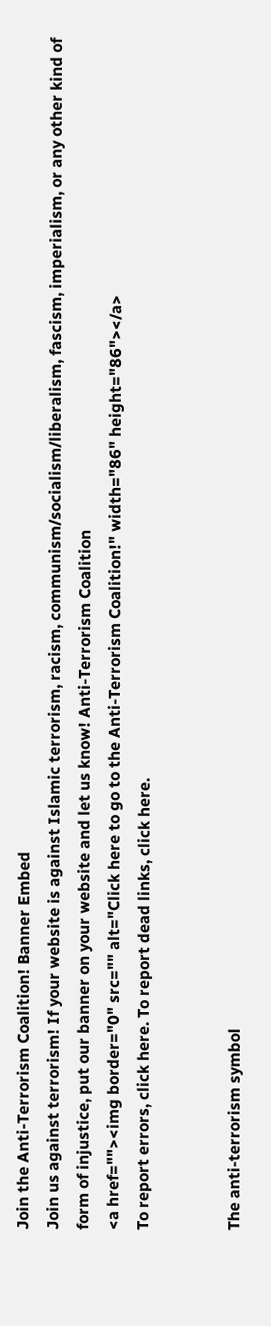Join the Anti-Terrorism Coalition! Banner Embed
Join us against terrorism! If your website is against Islamic terrorism, racism, communism/socialism/liberalism, fascism, imperialism, or any other kind of form of injustice, put our banner on your website and let us know! Anti-Terrorism Coalition
<a href=""><img border="0" src="" alt="Click here to go to the Anti-Terrorism Coalition!" width="86" height="86"></a>
To report errors, click here. To report dead links, click here.


The anti-terrorism symbol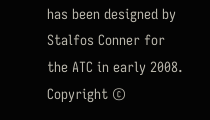has been designed by Stalfos Conner for the ATC in early 2008.
Copyright ©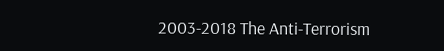2003-2018 The Anti-Terrorism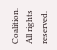Coalition. All rights reserved.